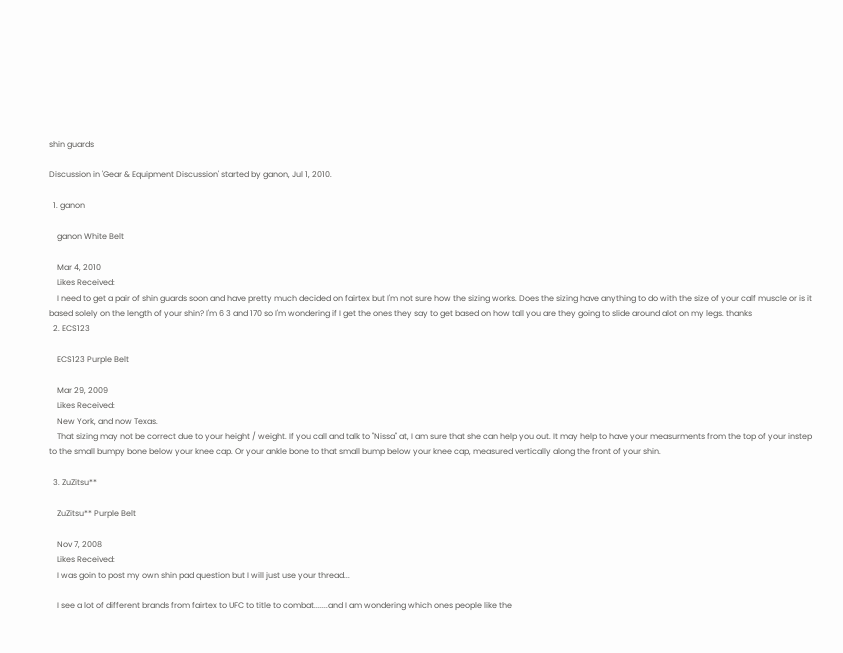shin guards

Discussion in 'Gear & Equipment Discussion' started by ganon, Jul 1, 2010.

  1. ganon

    ganon White Belt

    Mar 4, 2010
    Likes Received:
    I need to get a pair of shin guards soon and have pretty much decided on fairtex but I'm not sure how the sizing works. Does the sizing have anything to do with the size of your calf muscle or is it based solely on the length of your shin? I'm 6 3 and 170 so I'm wondering if I get the ones they say to get based on how tall you are they going to slide around alot on my legs. thanks
  2. ECS123

    ECS123 Purple Belt

    Mar 29, 2009
    Likes Received:
    New York, and now Texas.
    That sizing may not be correct due to your height / weight. If you call and talk to "Nissa" at, I am sure that she can help you out. It may help to have your measurments from the top of your instep to the small bumpy bone below your knee cap. Or your ankle bone to that small bump below your knee cap, measured vertically along the front of your shin.

  3. ZuZitsu**

    ZuZitsu** Purple Belt

    Nov 7, 2008
    Likes Received:
    I was goin to post my own shin pad question but I will just use your thread...

    I see a lot of different brands from fairtex to UFC to title to combat.......and I am wondering which ones people like the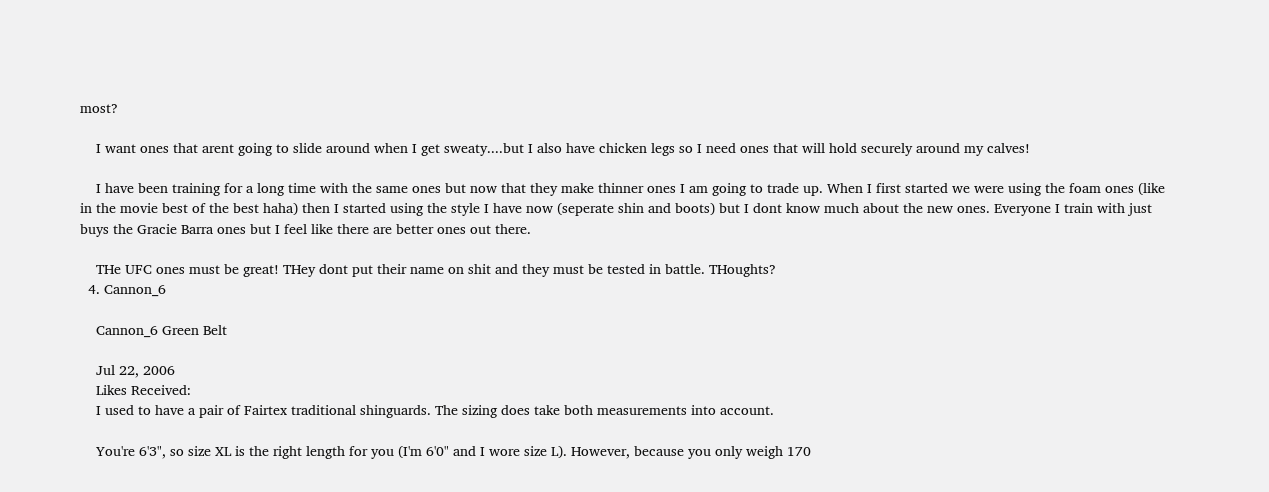most?

    I want ones that arent going to slide around when I get sweaty....but I also have chicken legs so I need ones that will hold securely around my calves!

    I have been training for a long time with the same ones but now that they make thinner ones I am going to trade up. When I first started we were using the foam ones (like in the movie best of the best haha) then I started using the style I have now (seperate shin and boots) but I dont know much about the new ones. Everyone I train with just buys the Gracie Barra ones but I feel like there are better ones out there.

    THe UFC ones must be great! THey dont put their name on shit and they must be tested in battle. THoughts?
  4. Cannon_6

    Cannon_6 Green Belt

    Jul 22, 2006
    Likes Received:
    I used to have a pair of Fairtex traditional shinguards. The sizing does take both measurements into account.

    You're 6'3", so size XL is the right length for you (I'm 6'0" and I wore size L). However, because you only weigh 170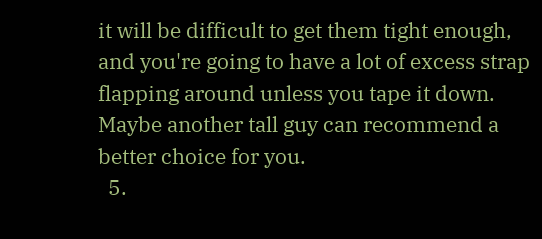it will be difficult to get them tight enough, and you're going to have a lot of excess strap flapping around unless you tape it down. Maybe another tall guy can recommend a better choice for you.
  5.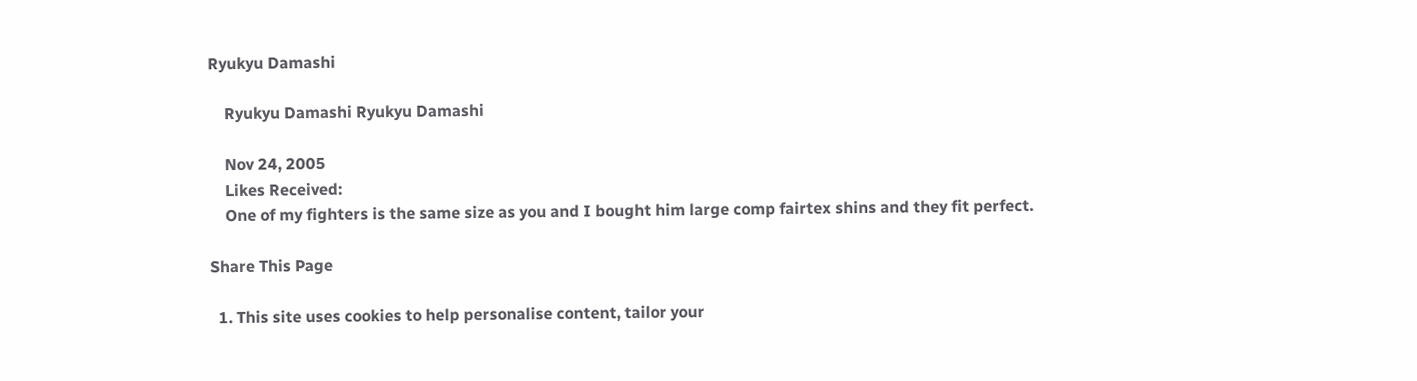Ryukyu Damashi

    Ryukyu Damashi Ryukyu Damashi

    Nov 24, 2005
    Likes Received:
    One of my fighters is the same size as you and I bought him large comp fairtex shins and they fit perfect.

Share This Page

  1. This site uses cookies to help personalise content, tailor your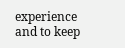experience and to keep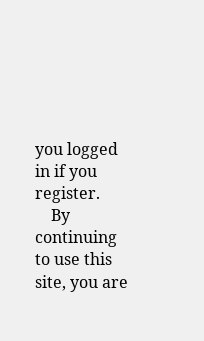you logged in if you register.
    By continuing to use this site, you are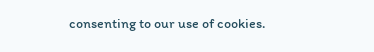consenting to our use of cookies.